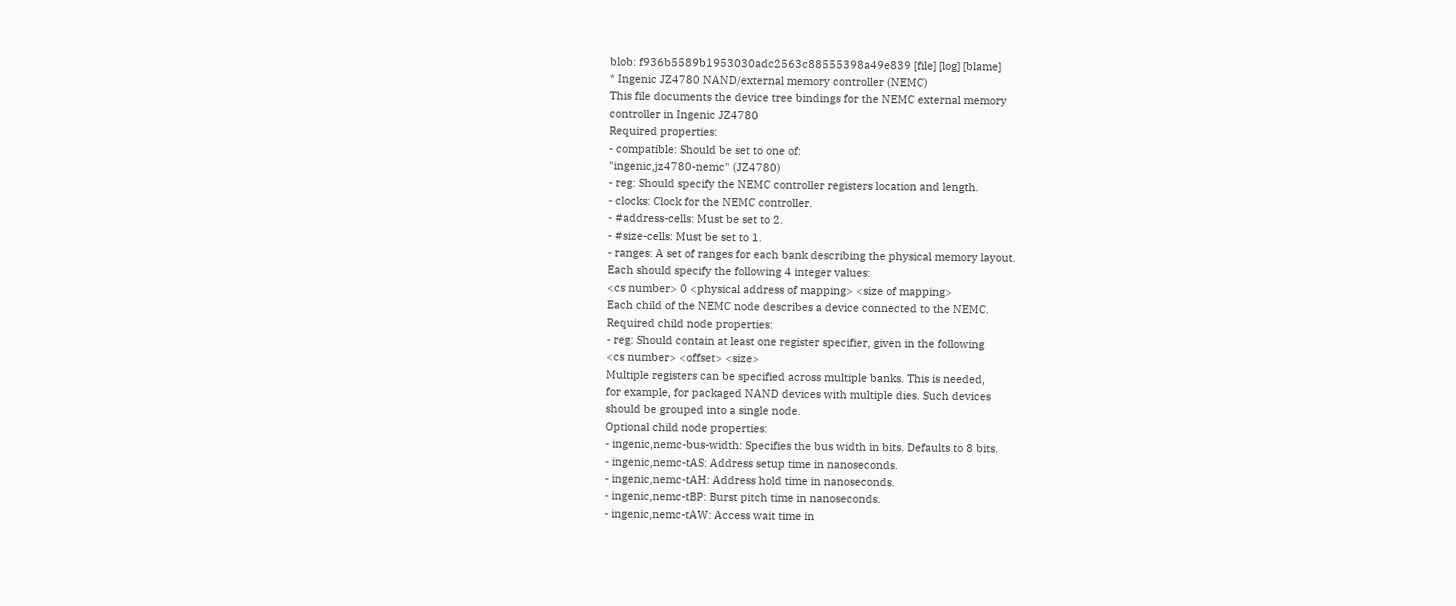blob: f936b5589b1953030adc2563c88555398a49e839 [file] [log] [blame]
* Ingenic JZ4780 NAND/external memory controller (NEMC)
This file documents the device tree bindings for the NEMC external memory
controller in Ingenic JZ4780
Required properties:
- compatible: Should be set to one of:
"ingenic,jz4780-nemc" (JZ4780)
- reg: Should specify the NEMC controller registers location and length.
- clocks: Clock for the NEMC controller.
- #address-cells: Must be set to 2.
- #size-cells: Must be set to 1.
- ranges: A set of ranges for each bank describing the physical memory layout.
Each should specify the following 4 integer values:
<cs number> 0 <physical address of mapping> <size of mapping>
Each child of the NEMC node describes a device connected to the NEMC.
Required child node properties:
- reg: Should contain at least one register specifier, given in the following
<cs number> <offset> <size>
Multiple registers can be specified across multiple banks. This is needed,
for example, for packaged NAND devices with multiple dies. Such devices
should be grouped into a single node.
Optional child node properties:
- ingenic,nemc-bus-width: Specifies the bus width in bits. Defaults to 8 bits.
- ingenic,nemc-tAS: Address setup time in nanoseconds.
- ingenic,nemc-tAH: Address hold time in nanoseconds.
- ingenic,nemc-tBP: Burst pitch time in nanoseconds.
- ingenic,nemc-tAW: Access wait time in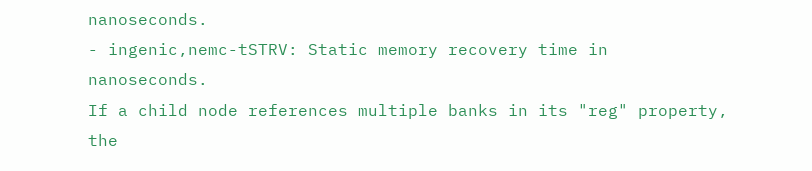nanoseconds.
- ingenic,nemc-tSTRV: Static memory recovery time in nanoseconds.
If a child node references multiple banks in its "reg" property, the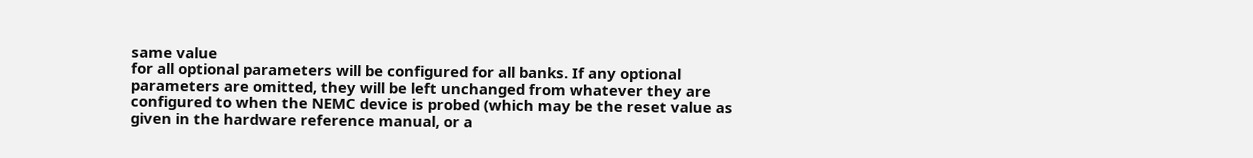same value
for all optional parameters will be configured for all banks. If any optional
parameters are omitted, they will be left unchanged from whatever they are
configured to when the NEMC device is probed (which may be the reset value as
given in the hardware reference manual, or a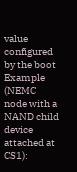value configured by the boot
Example (NEMC node with a NAND child device attached at CS1):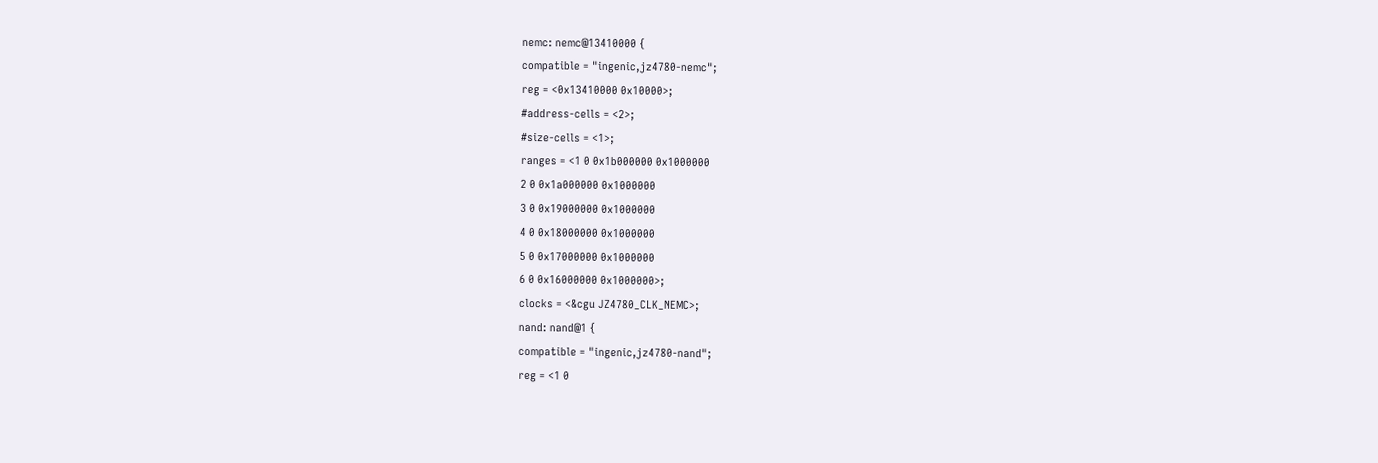nemc: nemc@13410000 {
compatible = "ingenic,jz4780-nemc";
reg = <0x13410000 0x10000>;
#address-cells = <2>;
#size-cells = <1>;
ranges = <1 0 0x1b000000 0x1000000
2 0 0x1a000000 0x1000000
3 0 0x19000000 0x1000000
4 0 0x18000000 0x1000000
5 0 0x17000000 0x1000000
6 0 0x16000000 0x1000000>;
clocks = <&cgu JZ4780_CLK_NEMC>;
nand: nand@1 {
compatible = "ingenic,jz4780-nand";
reg = <1 0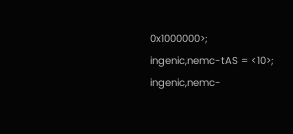0x1000000>;
ingenic,nemc-tAS = <10>;
ingenic,nemc-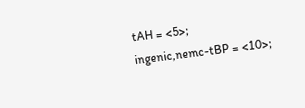tAH = <5>;
ingenic,nemc-tBP = <10>;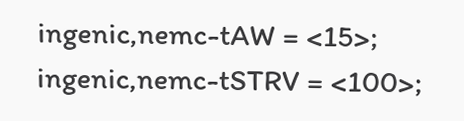ingenic,nemc-tAW = <15>;
ingenic,nemc-tSTRV = <100>;